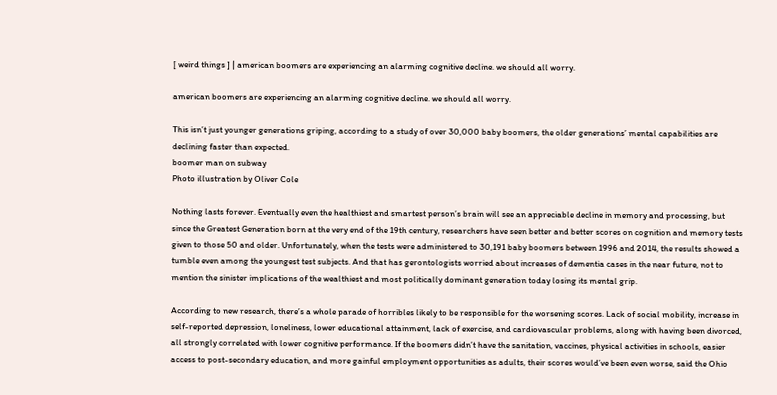[ weird things ] | american boomers are experiencing an alarming cognitive decline. we should all worry.

american boomers are experiencing an alarming cognitive decline. we should all worry.

This isn’t just younger generations griping, according to a study of over 30,000 baby boomers, the older generations’ mental capabilities are declining faster than expected.
boomer man on subway
Photo illustration by Oliver Cole

Nothing lasts forever. Eventually even the healthiest and smartest person’s brain will see an appreciable decline in memory and processing, but since the Greatest Generation born at the very end of the 19th century, researchers have seen better and better scores on cognition and memory tests given to those 50 and older. Unfortunately, when the tests were administered to 30,191 baby boomers between 1996 and 2014, the results showed a tumble even among the youngest test subjects. And that has gerontologists worried about increases of dementia cases in the near future, not to mention the sinister implications of the wealthiest and most politically dominant generation today losing its mental grip.

According to new research, there’s a whole parade of horribles likely to be responsible for the worsening scores. Lack of social mobility, increase in self-reported depression, loneliness, lower educational attainment, lack of exercise, and cardiovascular problems, along with having been divorced, all strongly correlated with lower cognitive performance. If the boomers didn’t have the sanitation, vaccines, physical activities in schools, easier access to post-secondary education, and more gainful employment opportunities as adults, their scores would’ve been even worse, said the Ohio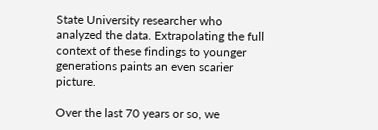State University researcher who analyzed the data. Extrapolating the full context of these findings to younger generations paints an even scarier picture.

Over the last 70 years or so, we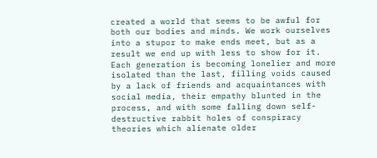created a world that seems to be awful for both our bodies and minds. We work ourselves into a stupor to make ends meet, but as a result we end up with less to show for it. Each generation is becoming lonelier and more isolated than the last, filling voids caused by a lack of friends and acquaintances with social media, their empathy blunted in the process, and with some falling down self-destructive rabbit holes of conspiracy theories which alienate older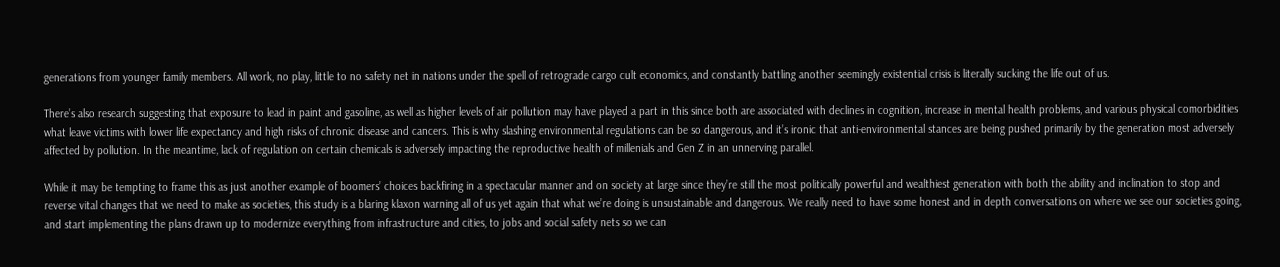generations from younger family members. All work, no play, little to no safety net in nations under the spell of retrograde cargo cult economics, and constantly battling another seemingly existential crisis is literally sucking the life out of us.

There’s also research suggesting that exposure to lead in paint and gasoline, as well as higher levels of air pollution may have played a part in this since both are associated with declines in cognition, increase in mental health problems, and various physical comorbidities what leave victims with lower life expectancy and high risks of chronic disease and cancers. This is why slashing environmental regulations can be so dangerous, and it’s ironic that anti-environmental stances are being pushed primarily by the generation most adversely affected by pollution. In the meantime, lack of regulation on certain chemicals is adversely impacting the reproductive health of millenials and Gen Z in an unnerving parallel.

While it may be tempting to frame this as just another example of boomers’ choices backfiring in a spectacular manner and on society at large since they’re still the most politically powerful and wealthiest generation with both the ability and inclination to stop and reverse vital changes that we need to make as societies, this study is a blaring klaxon warning all of us yet again that what we’re doing is unsustainable and dangerous. We really need to have some honest and in depth conversations on where we see our societies going, and start implementing the plans drawn up to modernize everything from infrastructure and cities, to jobs and social safety nets so we can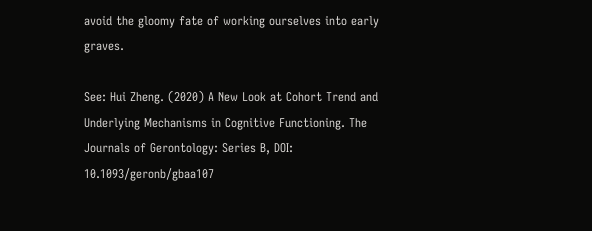avoid the gloomy fate of working ourselves into early graves.

See: Hui Zheng. (2020) A New Look at Cohort Trend and Underlying Mechanisms in Cognitive Functioning. The Journals of Gerontology: Series B, DOI: 10.1093/geronb/gbaa107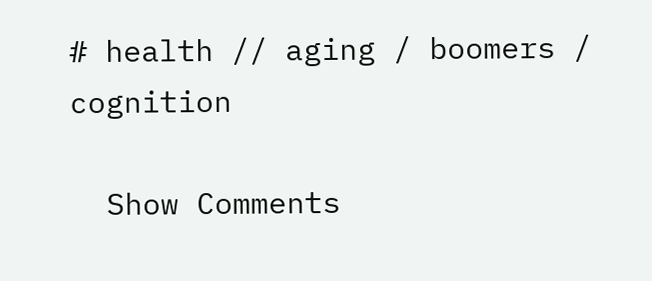# health // aging / boomers / cognition

  Show Comments